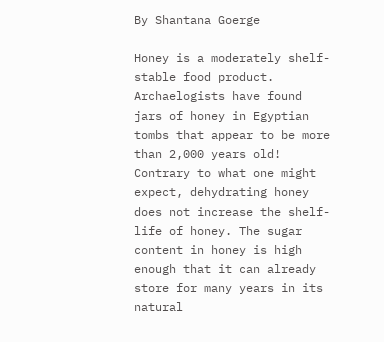By Shantana Goerge

Honey is a moderately shelf-stable food product. Archaelogists have found jars of honey in Egyptian tombs that appear to be more than 2,000 years old! Contrary to what one might expect, dehydrating honey does not increase the shelf-life of honey. The sugar content in honey is high enough that it can already store for many years in its natural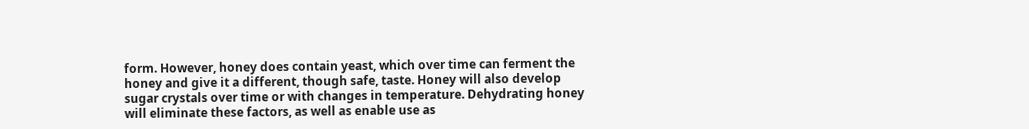form. However, honey does contain yeast, which over time can ferment the honey and give it a different, though safe, taste. Honey will also develop sugar crystals over time or with changes in temperature. Dehydrating honey will eliminate these factors, as well as enable use as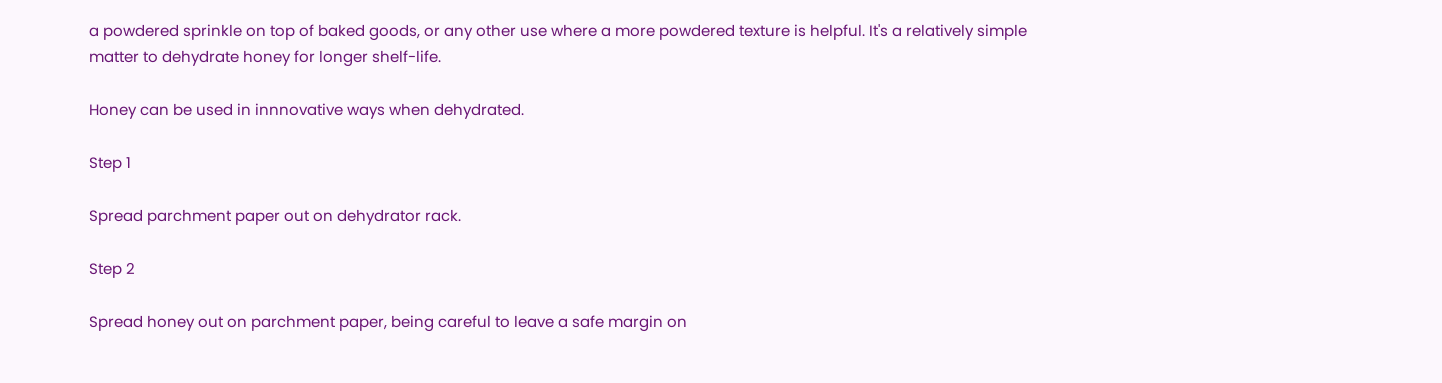a powdered sprinkle on top of baked goods, or any other use where a more powdered texture is helpful. It's a relatively simple matter to dehydrate honey for longer shelf-life.

Honey can be used in innnovative ways when dehydrated.

Step 1

Spread parchment paper out on dehydrator rack.

Step 2

Spread honey out on parchment paper, being careful to leave a safe margin on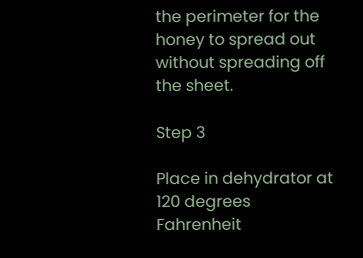the perimeter for the honey to spread out without spreading off the sheet.

Step 3

Place in dehydrator at 120 degrees Fahrenheit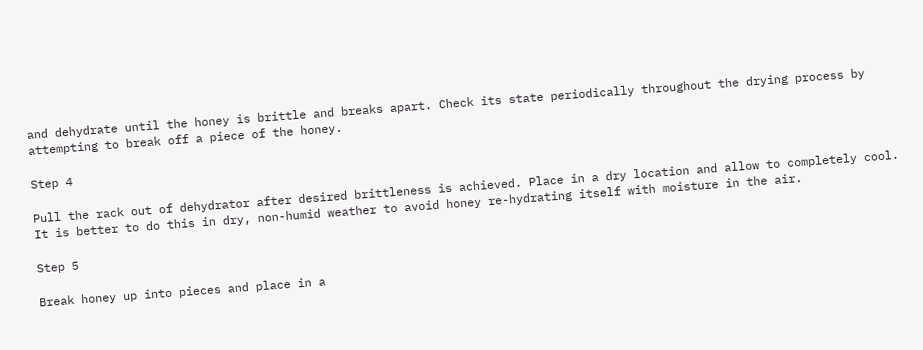and dehydrate until the honey is brittle and breaks apart. Check its state periodically throughout the drying process by attempting to break off a piece of the honey.

Step 4

Pull the rack out of dehydrator after desired brittleness is achieved. Place in a dry location and allow to completely cool. It is better to do this in dry, non-humid weather to avoid honey re-hydrating itself with moisture in the air.

Step 5

Break honey up into pieces and place in a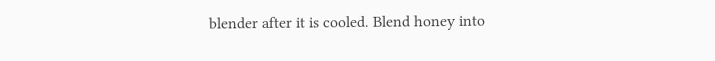blender after it is cooled. Blend honey into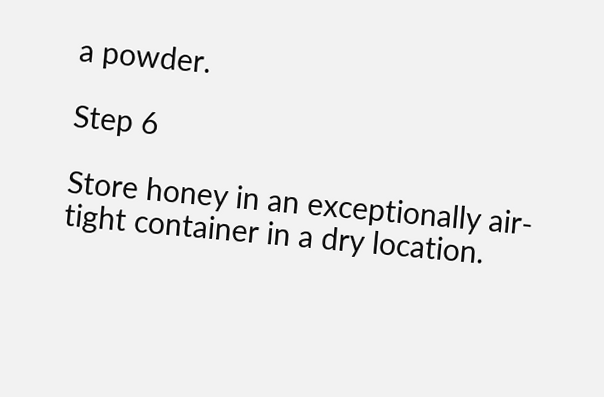a powder.

Step 6

Store honey in an exceptionally air-tight container in a dry location.